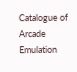Catalogue of Arcade Emulation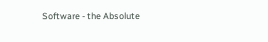Software - the Absolute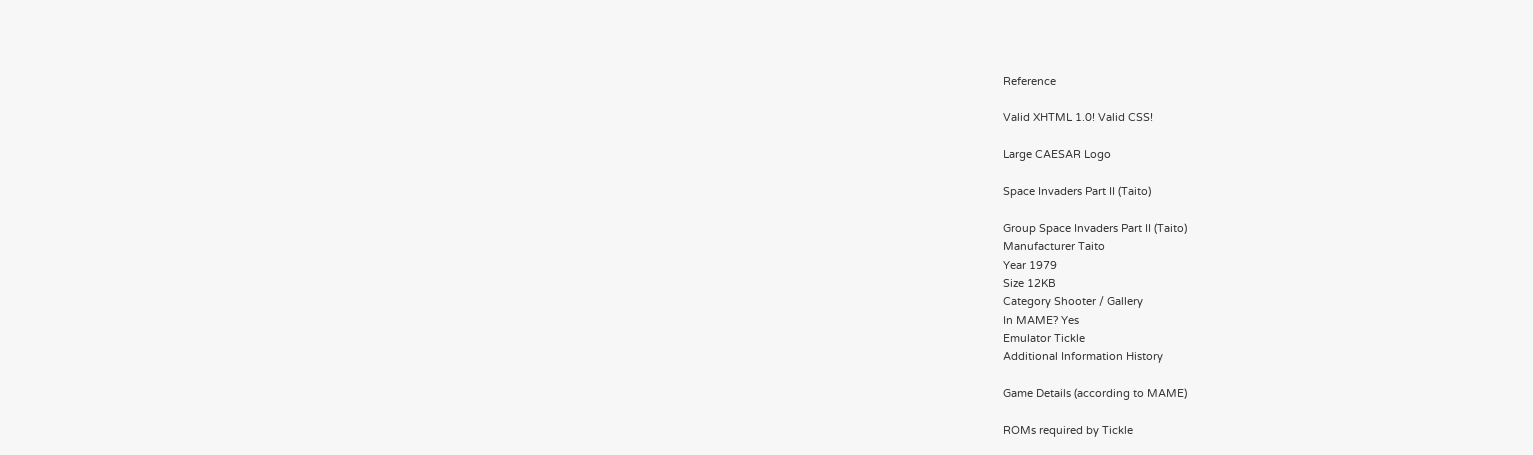Reference

Valid XHTML 1.0! Valid CSS!

Large CAESAR Logo

Space Invaders Part II (Taito)

Group Space Invaders Part II (Taito)
Manufacturer Taito
Year 1979
Size 12KB
Category Shooter / Gallery
In MAME? Yes
Emulator Tickle
Additional Information History

Game Details (according to MAME)

ROMs required by Tickle